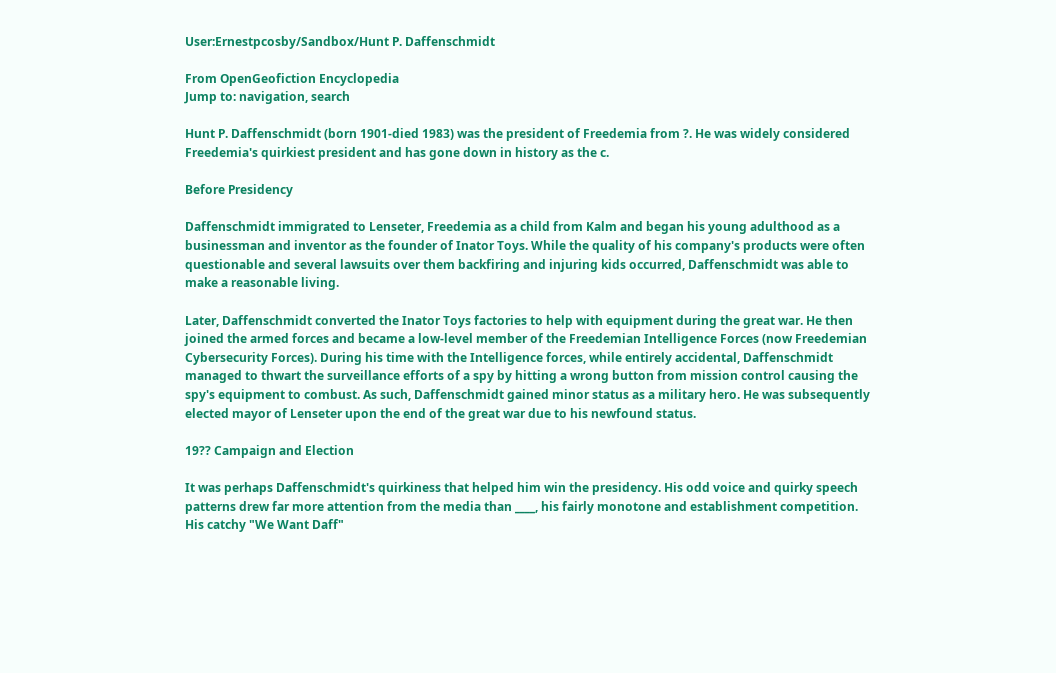User:Ernestpcosby/Sandbox/Hunt P. Daffenschmidt

From OpenGeofiction Encyclopedia
Jump to: navigation, search

Hunt P. Daffenschmidt (born 1901-died 1983) was the president of Freedemia from ?. He was widely considered Freedemia's quirkiest president and has gone down in history as the c.

Before Presidency

Daffenschmidt immigrated to Lenseter, Freedemia as a child from Kalm and began his young adulthood as a businessman and inventor as the founder of Inator Toys. While the quality of his company's products were often questionable and several lawsuits over them backfiring and injuring kids occurred, Daffenschmidt was able to make a reasonable living.

Later, Daffenschmidt converted the Inator Toys factories to help with equipment during the great war. He then joined the armed forces and became a low-level member of the Freedemian Intelligence Forces (now Freedemian Cybersecurity Forces). During his time with the Intelligence forces, while entirely accidental, Daffenschmidt managed to thwart the surveillance efforts of a spy by hitting a wrong button from mission control causing the spy's equipment to combust. As such, Daffenschmidt gained minor status as a military hero. He was subsequently elected mayor of Lenseter upon the end of the great war due to his newfound status.

19?? Campaign and Election

It was perhaps Daffenschmidt's quirkiness that helped him win the presidency. His odd voice and quirky speech patterns drew far more attention from the media than ____, his fairly monotone and establishment competition. His catchy "We Want Daff"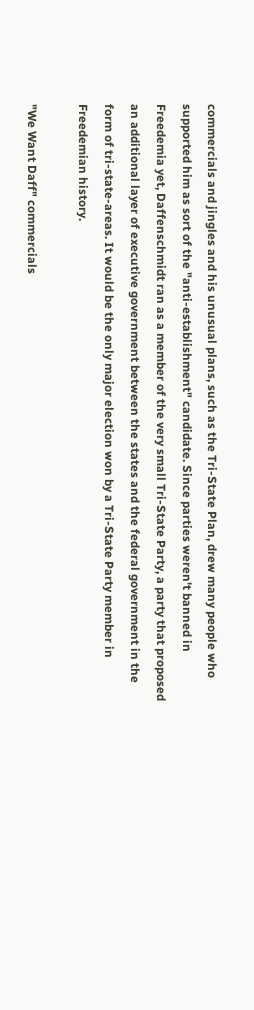commercials and jingles and his unusual plans, such as the Tri-State Plan, drew many people who supported him as sort of the "anti-establishment" candidate. Since parties weren't banned in Freedemia yet, Daffenschmidt ran as a member of the very small Tri-State Party, a party that proposed an additional layer of executive government between the states and the federal government in the form of tri-state-areas. It would be the only major election won by a Tri-State Party member in Freedemian history.

"We Want Daff" commercials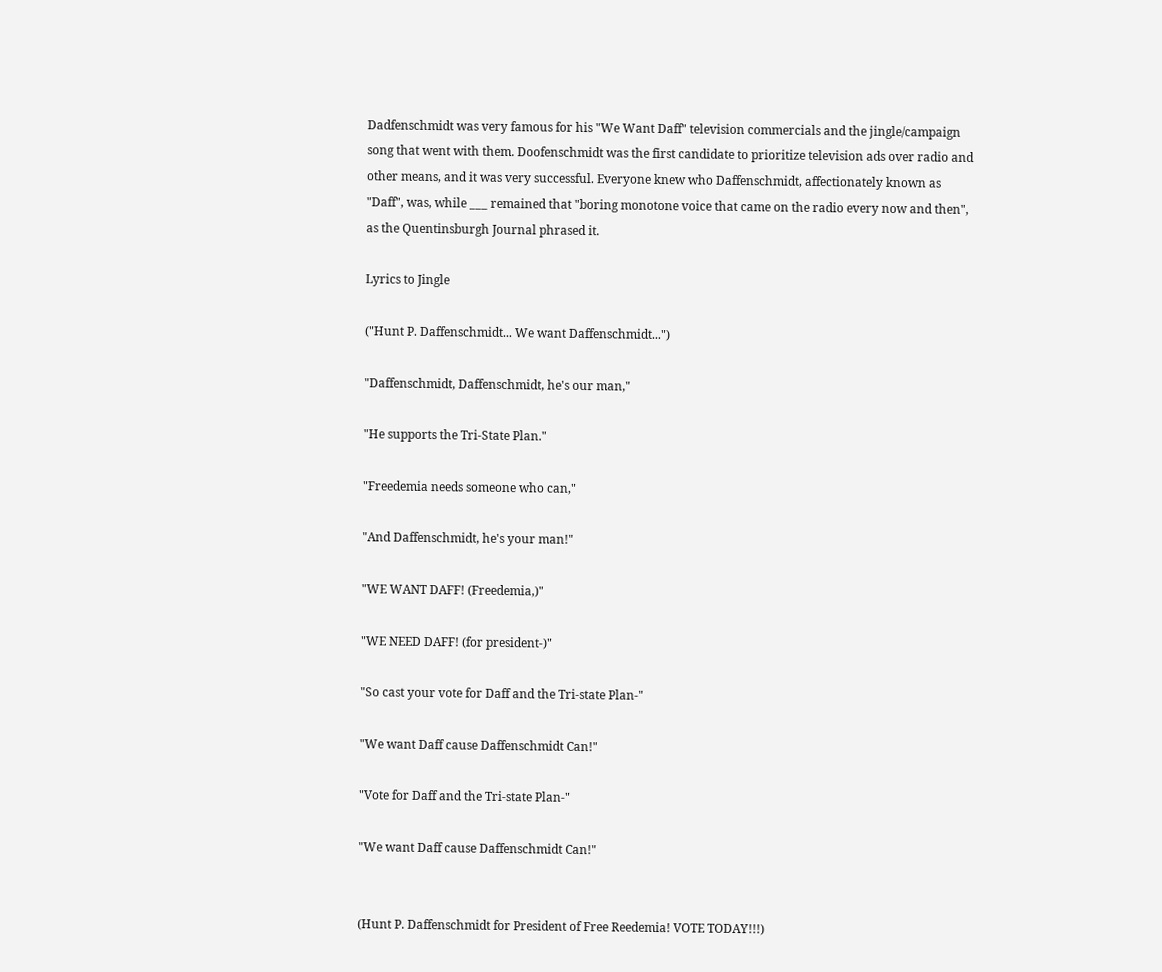Dadfenschmidt was very famous for his "We Want Daff" television commercials and the jingle/campaign song that went with them. Doofenschmidt was the first candidate to prioritize television ads over radio and other means, and it was very successful. Everyone knew who Daffenschmidt, affectionately known as "Daff", was, while ___ remained that "boring monotone voice that came on the radio every now and then", as the Quentinsburgh Journal phrased it.

Lyrics to Jingle

("Hunt P. Daffenschmidt... We want Daffenschmidt...")

"Daffenschmidt, Daffenschmidt, he's our man,"

"He supports the Tri-State Plan."

"Freedemia needs someone who can,"

"And Daffenschmidt, he's your man!"

"WE WANT DAFF! (Freedemia,)"

"WE NEED DAFF! (for president-)"

"So cast your vote for Daff and the Tri-state Plan-"

"We want Daff cause Daffenschmidt Can!"

"Vote for Daff and the Tri-state Plan-"

"We want Daff cause Daffenschmidt Can!"


(Hunt P. Daffenschmidt for President of Free Reedemia! VOTE TODAY!!!)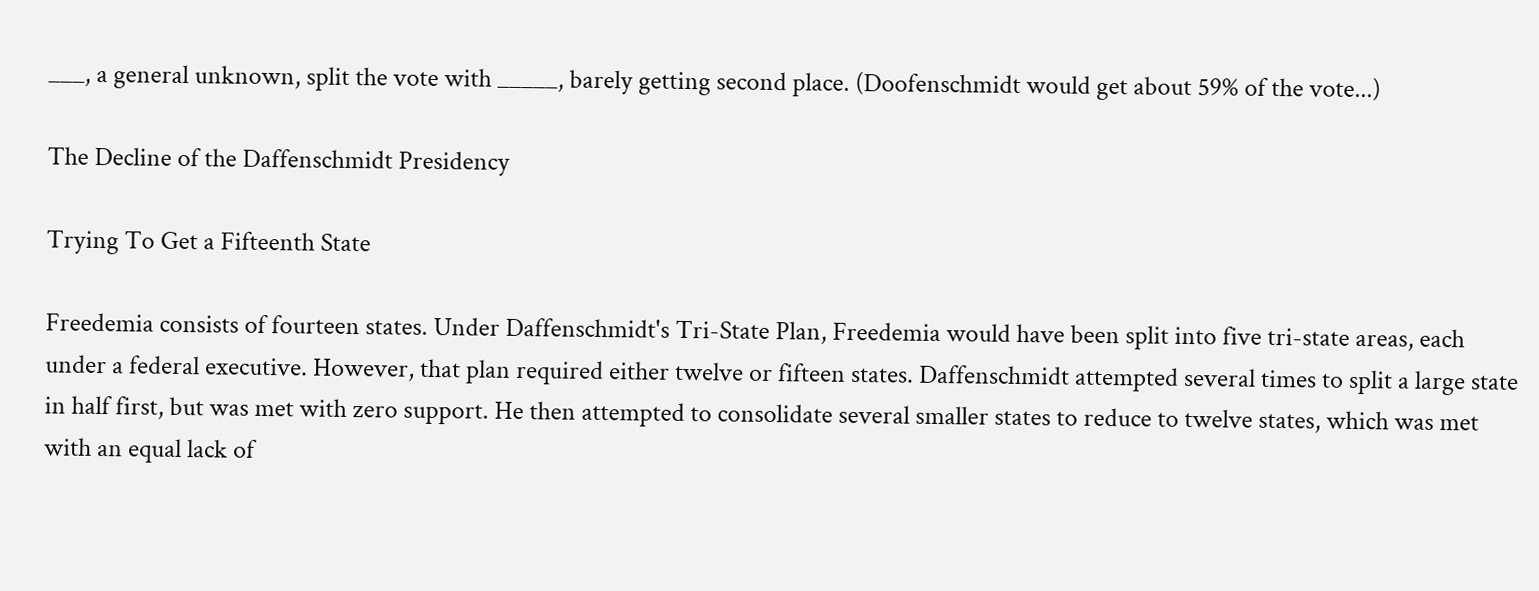___, a general unknown, split the vote with _____, barely getting second place. (Doofenschmidt would get about 59% of the vote...)

The Decline of the Daffenschmidt Presidency

Trying To Get a Fifteenth State

Freedemia consists of fourteen states. Under Daffenschmidt's Tri-State Plan, Freedemia would have been split into five tri-state areas, each under a federal executive. However, that plan required either twelve or fifteen states. Daffenschmidt attempted several times to split a large state in half first, but was met with zero support. He then attempted to consolidate several smaller states to reduce to twelve states, which was met with an equal lack of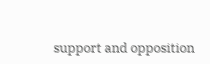support and opposition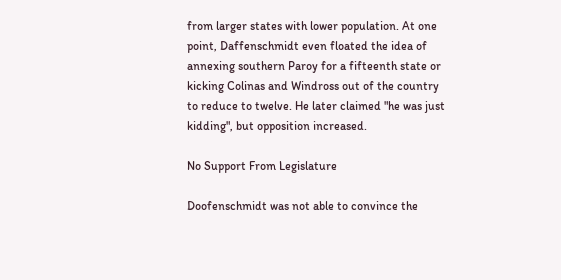from larger states with lower population. At one point, Daffenschmidt even floated the idea of annexing southern Paroy for a fifteenth state or kicking Colinas and Windross out of the country to reduce to twelve. He later claimed "he was just kidding", but opposition increased.

No Support From Legislature

Doofenschmidt was not able to convince the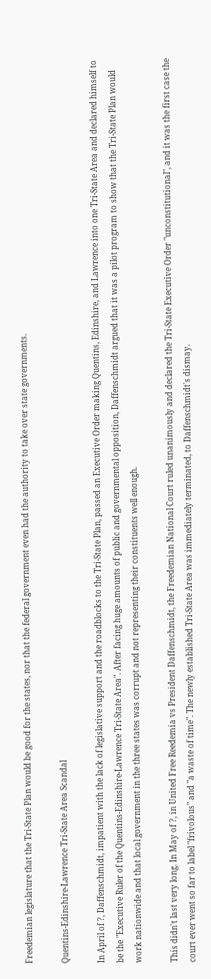Freedemian legislature that the Tri-State Plan would be good for the states, nor that the federal government even had the authority to take over state governments.

Quentins-Edinshire-Lawrence Tri-State Area Scandal

In April of ?, Daffenschmidt, impatient with the lack of legislative support and the roadblocks to the Tri-State Plan, passed an Executive Order making Quentins, Edinshire, and Lawrence into one Tri-State Area and declared himself to be the "Executive Ruler of the Quentins-Edinshire-Lawrence Tri-State Area". After facing huge amounts of public and governmental opposition, Daffenschmidt argued that it was a pilot program to show that the Tri-State Plan would work nationwide and that local government in the three states was corrupt and not representing their constituents well enough.

This didn't last very long. In May of ?, in United Free Reedemia vs President Daffenschmidt, the Freedemian National Court ruled unanimously and declared the Tri-State Executive Order "unconstitutional", and it was the first case the court ever went so far to label "frivolous" and "a waste of time". The newly established Tri-State Area was immediately terminated, to Daffenschmidt's dismay.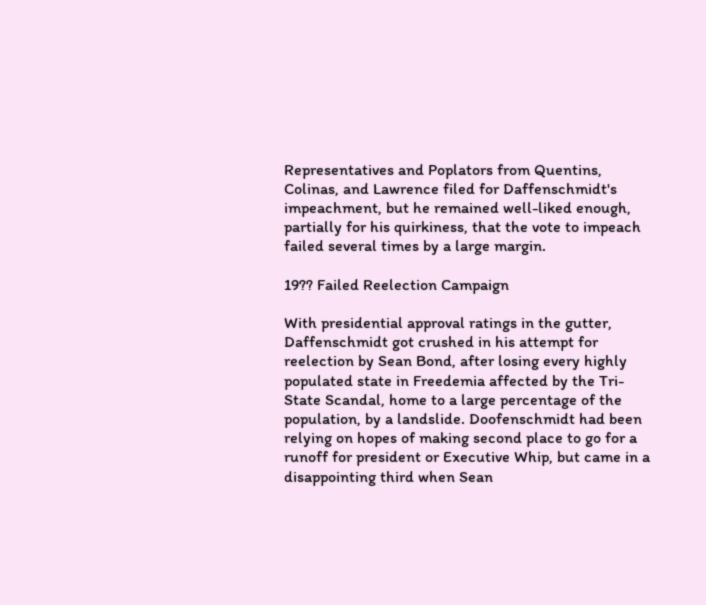Representatives and Poplators from Quentins, Colinas, and Lawrence filed for Daffenschmidt's impeachment, but he remained well-liked enough, partially for his quirkiness, that the vote to impeach failed several times by a large margin.

19?? Failed Reelection Campaign

With presidential approval ratings in the gutter, Daffenschmidt got crushed in his attempt for reelection by Sean Bond, after losing every highly populated state in Freedemia affected by the Tri-State Scandal, home to a large percentage of the population, by a landslide. Doofenschmidt had been relying on hopes of making second place to go for a runoff for president or Executive Whip, but came in a disappointing third when Sean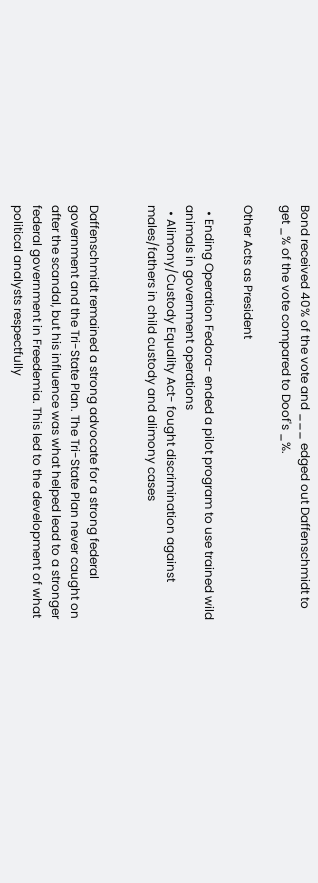Bond received 40% of the vote and ___ edged out Daffenschmidt to get _% of the vote compared to Doof's _%.

Other Acts as President

  • Ending Operation Fedora- ended a pilot program to use trained wild animals in government operations
  • Alimony/Custody Equality Act- fought discrimination against males/fathers in child custody and alimony cases


Daffenschmidt remained a strong advocate for a strong federal government and the Tri-State Plan. The Tri-State Plan never caught on after the scandal, but his influence was what helped lead to a stronger federal government in Freedemia. This led to the development of what political analysts respectfully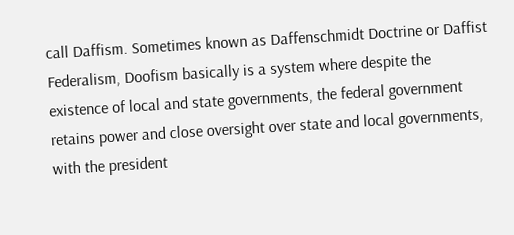call Daffism. Sometimes known as Daffenschmidt Doctrine or Daffist Federalism, Doofism basically is a system where despite the existence of local and state governments, the federal government retains power and close oversight over state and local governments, with the president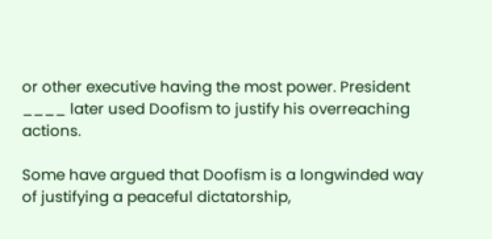or other executive having the most power. President ____ later used Doofism to justify his overreaching actions.

Some have argued that Doofism is a longwinded way of justifying a peaceful dictatorship,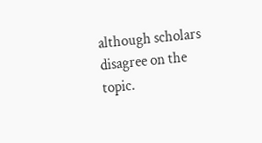although scholars disagree on the topic.